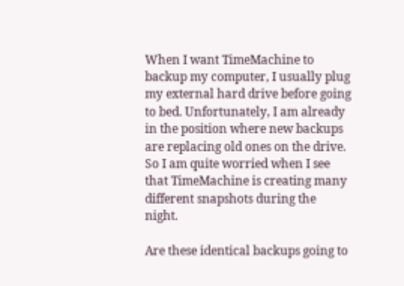When I want TimeMachine to backup my computer, I usually plug my external hard drive before going to bed. Unfortunately, I am already in the position where new backups are replacing old ones on the drive. So I am quite worried when I see that TimeMachine is creating many different snapshots during the night.

Are these identical backups going to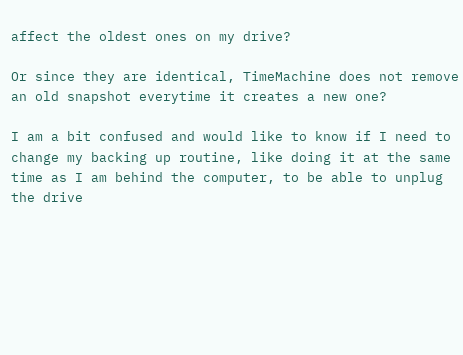affect the oldest ones on my drive?

Or since they are identical, TimeMachine does not remove an old snapshot everytime it creates a new one?

I am a bit confused and would like to know if I need to change my backing up routine, like doing it at the same time as I am behind the computer, to be able to unplug the drive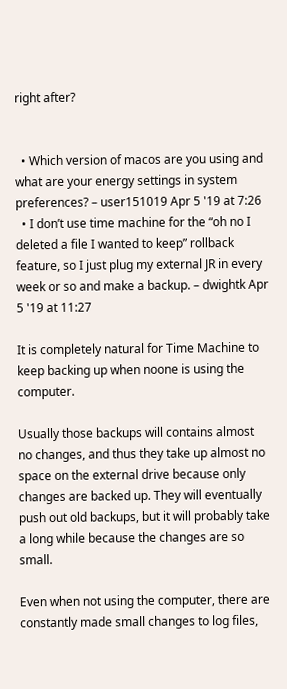right after?


  • Which version of macos are you using and what are your energy settings in system preferences? – user151019 Apr 5 '19 at 7:26
  • I don’t use time machine for the “oh no I deleted a file I wanted to keep” rollback feature, so I just plug my external JR in every week or so and make a backup. – dwightk Apr 5 '19 at 11:27

It is completely natural for Time Machine to keep backing up when noone is using the computer.

Usually those backups will contains almost no changes, and thus they take up almost no space on the external drive because only changes are backed up. They will eventually push out old backups, but it will probably take a long while because the changes are so small.

Even when not using the computer, there are constantly made small changes to log files,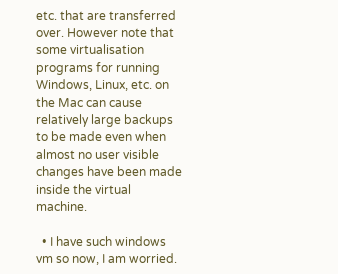etc. that are transferred over. However note that some virtualisation programs for running Windows, Linux, etc. on the Mac can cause relatively large backups to be made even when almost no user visible changes have been made inside the virtual machine.

  • I have such windows vm so now, I am worried.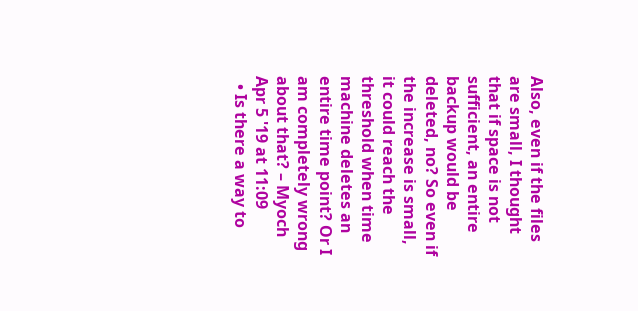Also, even if the files are small, I thought that if space is not sufficient, an entire backup would be deleted, no? So even if the increase is small, it could reach the threshold when time machine deletes an entire time point? Or I am completely wrong about that? – Myoch Apr 5 '19 at 11:09
  • Is there a way to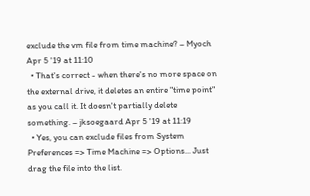exclude the vm file from time machine? – Myoch Apr 5 '19 at 11:10
  • That's correct - when there's no more space on the external drive, it deletes an entire "time point" as you call it. It doesn't partially delete something. – jksoegaard Apr 5 '19 at 11:19
  • Yes, you can exclude files from System Preferences => Time Machine => Options... Just drag the file into the list.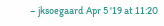– jksoegaard Apr 5 '19 at 11:20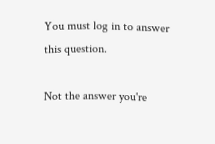You must log in to answer this question.

Not the answer you're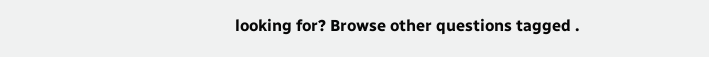looking for? Browse other questions tagged .